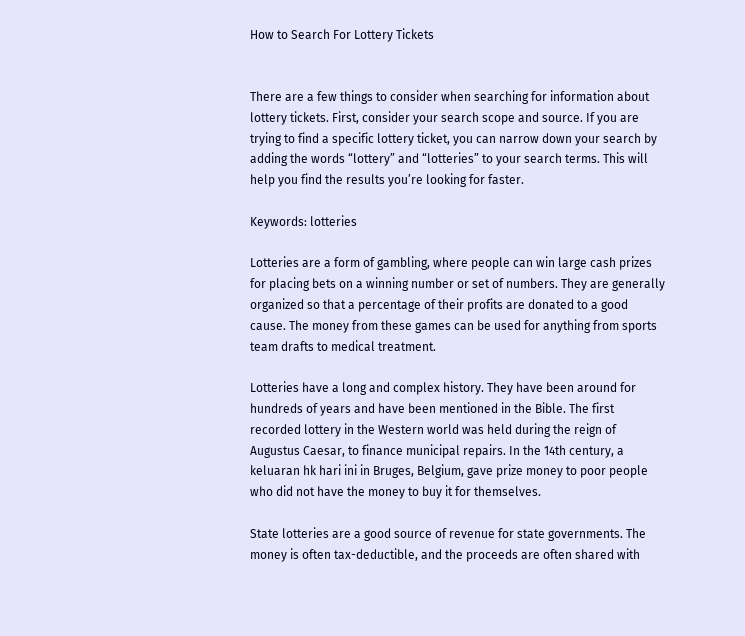How to Search For Lottery Tickets


There are a few things to consider when searching for information about lottery tickets. First, consider your search scope and source. If you are trying to find a specific lottery ticket, you can narrow down your search by adding the words “lottery” and “lotteries” to your search terms. This will help you find the results you’re looking for faster.

Keywords: lotteries

Lotteries are a form of gambling, where people can win large cash prizes for placing bets on a winning number or set of numbers. They are generally organized so that a percentage of their profits are donated to a good cause. The money from these games can be used for anything from sports team drafts to medical treatment.

Lotteries have a long and complex history. They have been around for hundreds of years and have been mentioned in the Bible. The first recorded lottery in the Western world was held during the reign of Augustus Caesar, to finance municipal repairs. In the 14th century, a keluaran hk hari ini in Bruges, Belgium, gave prize money to poor people who did not have the money to buy it for themselves.

State lotteries are a good source of revenue for state governments. The money is often tax-deductible, and the proceeds are often shared with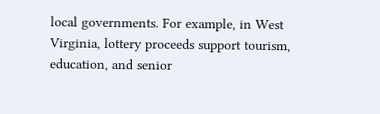local governments. For example, in West Virginia, lottery proceeds support tourism, education, and senior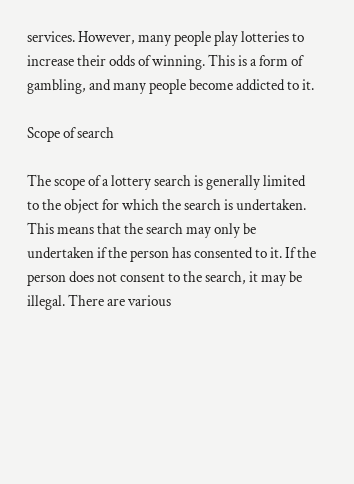services. However, many people play lotteries to increase their odds of winning. This is a form of gambling, and many people become addicted to it.

Scope of search

The scope of a lottery search is generally limited to the object for which the search is undertaken. This means that the search may only be undertaken if the person has consented to it. If the person does not consent to the search, it may be illegal. There are various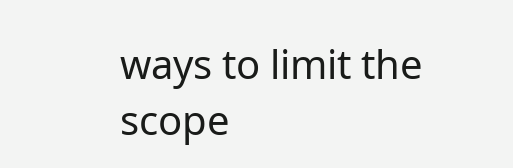ways to limit the scope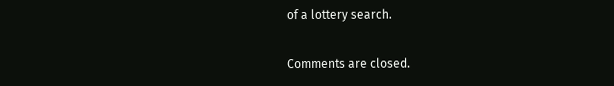of a lottery search.

Comments are closed.